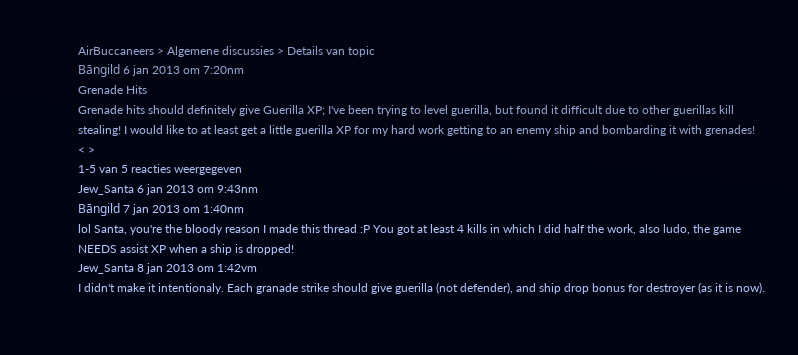AirBuccaneers > Algemene discussies > Details van topic
Bāngild 6 jan 2013 om 7:20nm
Grenade Hits
Grenade hits should definitely give Guerilla XP; I've been trying to level guerilla, but found it difficult due to other guerillas kill stealing! I would like to at least get a little guerilla XP for my hard work getting to an enemy ship and bombarding it with grenades!
< >
1-5 van 5 reacties weergegeven
Jew_Santa 6 jan 2013 om 9:43nm
Bāngild 7 jan 2013 om 1:40nm
lol Santa, you're the bloody reason I made this thread :P You got at least 4 kills in which I did half the work, also ludo, the game NEEDS assist XP when a ship is dropped!
Jew_Santa 8 jan 2013 om 1:42vm
I didn't make it intentionaly. Each granade strike should give guerilla (not defender), and ship drop bonus for destroyer (as it is now).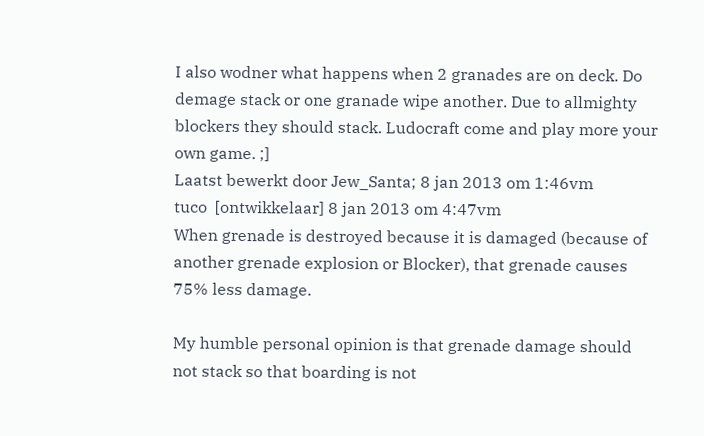I also wodner what happens when 2 granades are on deck. Do demage stack or one granade wipe another. Due to allmighty blockers they should stack. Ludocraft come and play more your own game. ;]
Laatst bewerkt door Jew_Santa; 8 jan 2013 om 1:46vm
tuco  [ontwikkelaar] 8 jan 2013 om 4:47vm
When grenade is destroyed because it is damaged (because of another grenade explosion or Blocker), that grenade causes 75% less damage.

My humble personal opinion is that grenade damage should not stack so that boarding is not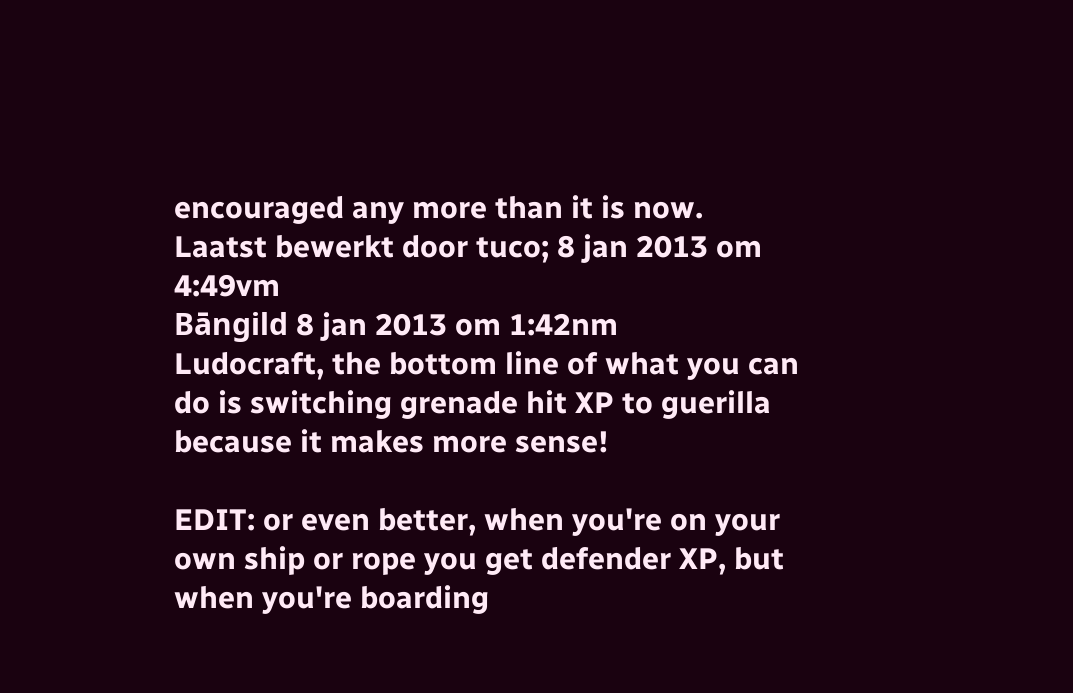encouraged any more than it is now.
Laatst bewerkt door tuco; 8 jan 2013 om 4:49vm
Bāngild 8 jan 2013 om 1:42nm
Ludocraft, the bottom line of what you can do is switching grenade hit XP to guerilla because it makes more sense!

EDIT: or even better, when you're on your own ship or rope you get defender XP, but when you're boarding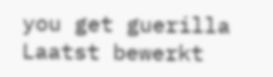you get guerilla
Laatst bewerkt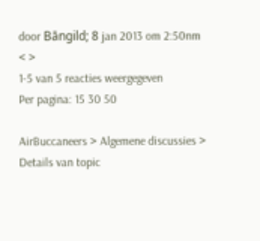door Bāngild; 8 jan 2013 om 2:50nm
< >
1-5 van 5 reacties weergegeven
Per pagina: 15 30 50

AirBuccaneers > Algemene discussies > Details van topic